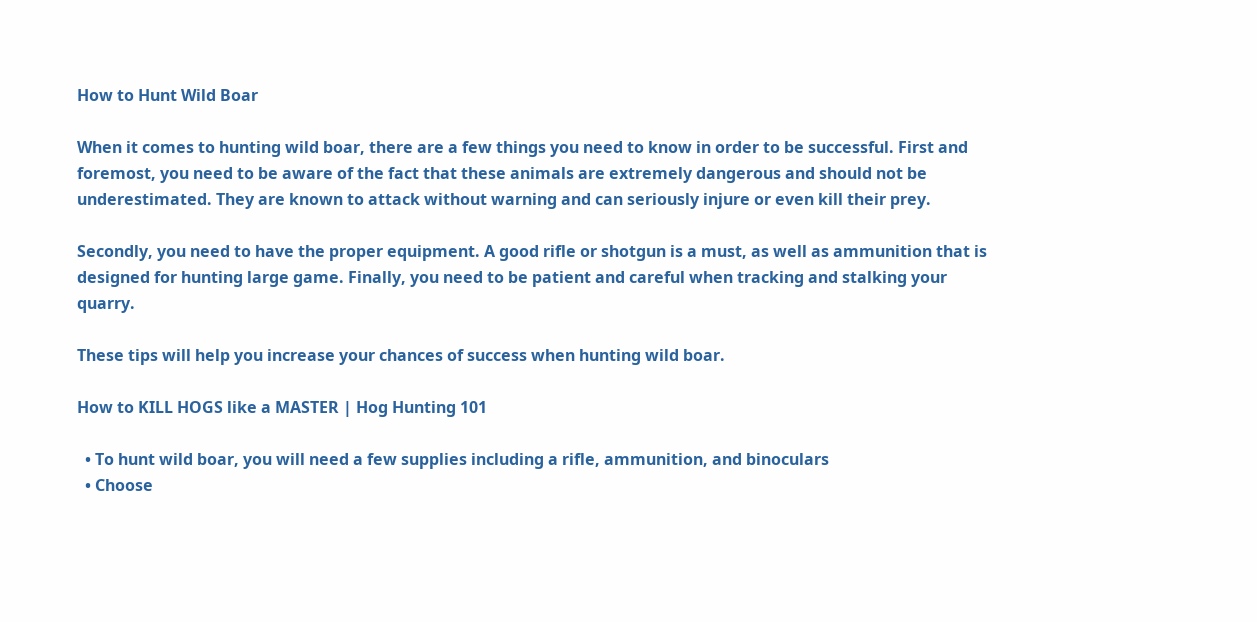How to Hunt Wild Boar

When it comes to hunting wild boar, there are a few things you need to know in order to be successful. First and foremost, you need to be aware of the fact that these animals are extremely dangerous and should not be underestimated. They are known to attack without warning and can seriously injure or even kill their prey.

Secondly, you need to have the proper equipment. A good rifle or shotgun is a must, as well as ammunition that is designed for hunting large game. Finally, you need to be patient and careful when tracking and stalking your quarry.

These tips will help you increase your chances of success when hunting wild boar.

How to KILL HOGS like a MASTER | Hog Hunting 101

  • To hunt wild boar, you will need a few supplies including a rifle, ammunition, and binoculars
  • Choose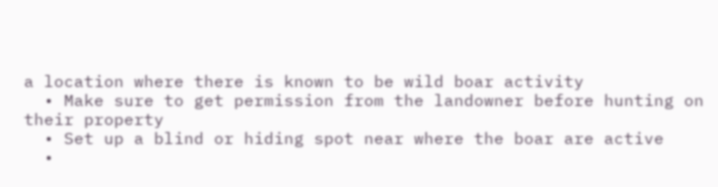a location where there is known to be wild boar activity
  • Make sure to get permission from the landowner before hunting on their property
  • Set up a blind or hiding spot near where the boar are active
  •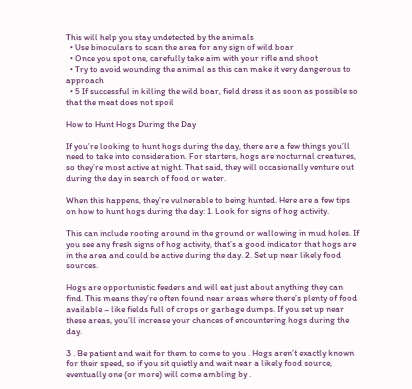This will help you stay undetected by the animals
  • Use binoculars to scan the area for any sign of wild boar
  • Once you spot one, carefully take aim with your rifle and shoot
  • Try to avoid wounding the animal as this can make it very dangerous to approach
  • 5 If successful in killing the wild boar, field dress it as soon as possible so that the meat does not spoil

How to Hunt Hogs During the Day

If you’re looking to hunt hogs during the day, there are a few things you’ll need to take into consideration. For starters, hogs are nocturnal creatures, so they’re most active at night. That said, they will occasionally venture out during the day in search of food or water.

When this happens, they’re vulnerable to being hunted. Here are a few tips on how to hunt hogs during the day: 1. Look for signs of hog activity.

This can include rooting around in the ground or wallowing in mud holes. If you see any fresh signs of hog activity, that’s a good indicator that hogs are in the area and could be active during the day. 2. Set up near likely food sources.

Hogs are opportunistic feeders and will eat just about anything they can find. This means they’re often found near areas where there’s plenty of food available – like fields full of crops or garbage dumps. If you set up near these areas, you’ll increase your chances of encountering hogs during the day.

3 . Be patient and wait for them to come to you . Hogs aren’t exactly known for their speed, so if you sit quietly and wait near a likely food source, eventually one (or more) will come ambling by .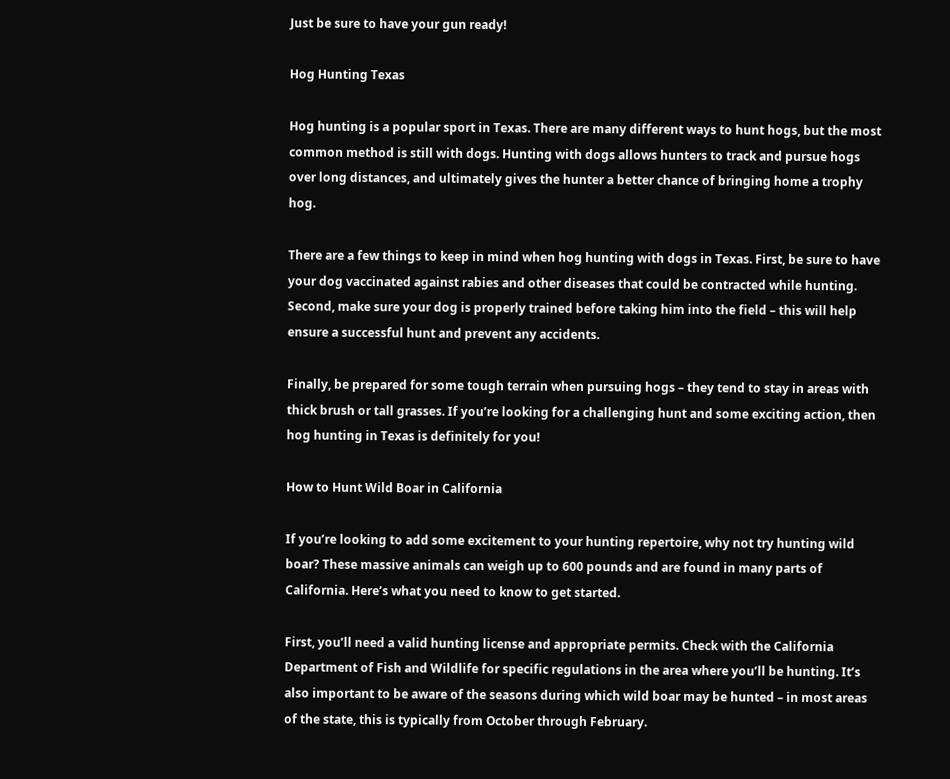Just be sure to have your gun ready!

Hog Hunting Texas

Hog hunting is a popular sport in Texas. There are many different ways to hunt hogs, but the most common method is still with dogs. Hunting with dogs allows hunters to track and pursue hogs over long distances, and ultimately gives the hunter a better chance of bringing home a trophy hog.

There are a few things to keep in mind when hog hunting with dogs in Texas. First, be sure to have your dog vaccinated against rabies and other diseases that could be contracted while hunting. Second, make sure your dog is properly trained before taking him into the field – this will help ensure a successful hunt and prevent any accidents.

Finally, be prepared for some tough terrain when pursuing hogs – they tend to stay in areas with thick brush or tall grasses. If you’re looking for a challenging hunt and some exciting action, then hog hunting in Texas is definitely for you!

How to Hunt Wild Boar in California

If you’re looking to add some excitement to your hunting repertoire, why not try hunting wild boar? These massive animals can weigh up to 600 pounds and are found in many parts of California. Here’s what you need to know to get started.

First, you’ll need a valid hunting license and appropriate permits. Check with the California Department of Fish and Wildlife for specific regulations in the area where you’ll be hunting. It’s also important to be aware of the seasons during which wild boar may be hunted – in most areas of the state, this is typically from October through February.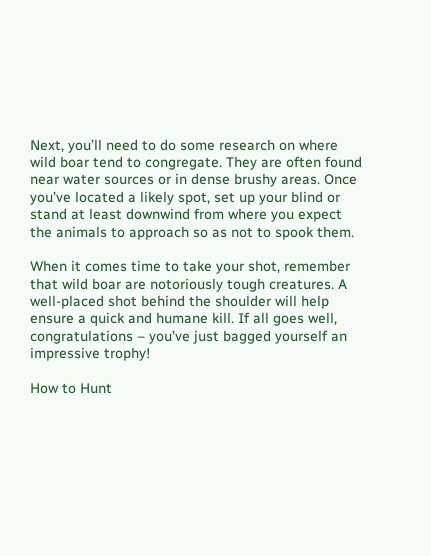Next, you’ll need to do some research on where wild boar tend to congregate. They are often found near water sources or in dense brushy areas. Once you’ve located a likely spot, set up your blind or stand at least downwind from where you expect the animals to approach so as not to spook them.

When it comes time to take your shot, remember that wild boar are notoriously tough creatures. A well-placed shot behind the shoulder will help ensure a quick and humane kill. If all goes well, congratulations – you’ve just bagged yourself an impressive trophy!

How to Hunt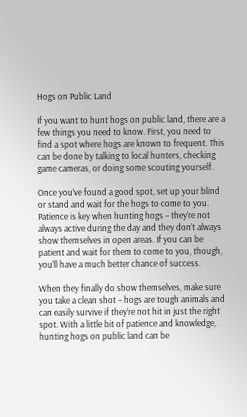Hogs on Public Land

If you want to hunt hogs on public land, there are a few things you need to know. First, you need to find a spot where hogs are known to frequent. This can be done by talking to local hunters, checking game cameras, or doing some scouting yourself.

Once you’ve found a good spot, set up your blind or stand and wait for the hogs to come to you. Patience is key when hunting hogs – they’re not always active during the day and they don’t always show themselves in open areas. If you can be patient and wait for them to come to you, though, you’ll have a much better chance of success.

When they finally do show themselves, make sure you take a clean shot – hogs are tough animals and can easily survive if they’re not hit in just the right spot. With a little bit of patience and knowledge, hunting hogs on public land can be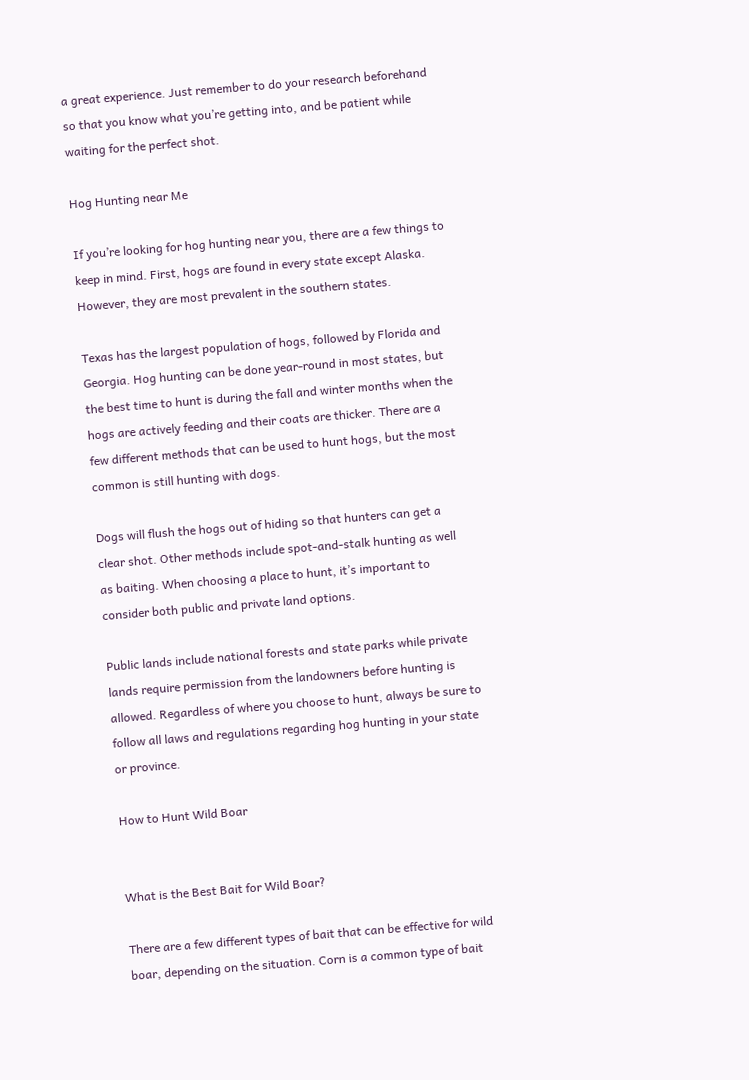a great experience. Just remember to do your research beforehand so that you know what you’re getting into, and be patient while waiting for the perfect shot.

Hog Hunting near Me

If you’re looking for hog hunting near you, there are a few things to keep in mind. First, hogs are found in every state except Alaska. However, they are most prevalent in the southern states.

Texas has the largest population of hogs, followed by Florida and Georgia. Hog hunting can be done year-round in most states, but the best time to hunt is during the fall and winter months when the hogs are actively feeding and their coats are thicker. There are a few different methods that can be used to hunt hogs, but the most common is still hunting with dogs.

Dogs will flush the hogs out of hiding so that hunters can get a clear shot. Other methods include spot-and-stalk hunting as well as baiting. When choosing a place to hunt, it’s important to consider both public and private land options.

Public lands include national forests and state parks while private lands require permission from the landowners before hunting is allowed. Regardless of where you choose to hunt, always be sure to follow all laws and regulations regarding hog hunting in your state or province.

How to Hunt Wild Boar


What is the Best Bait for Wild Boar?

There are a few different types of bait that can be effective for wild boar, depending on the situation. Corn is a common type of bait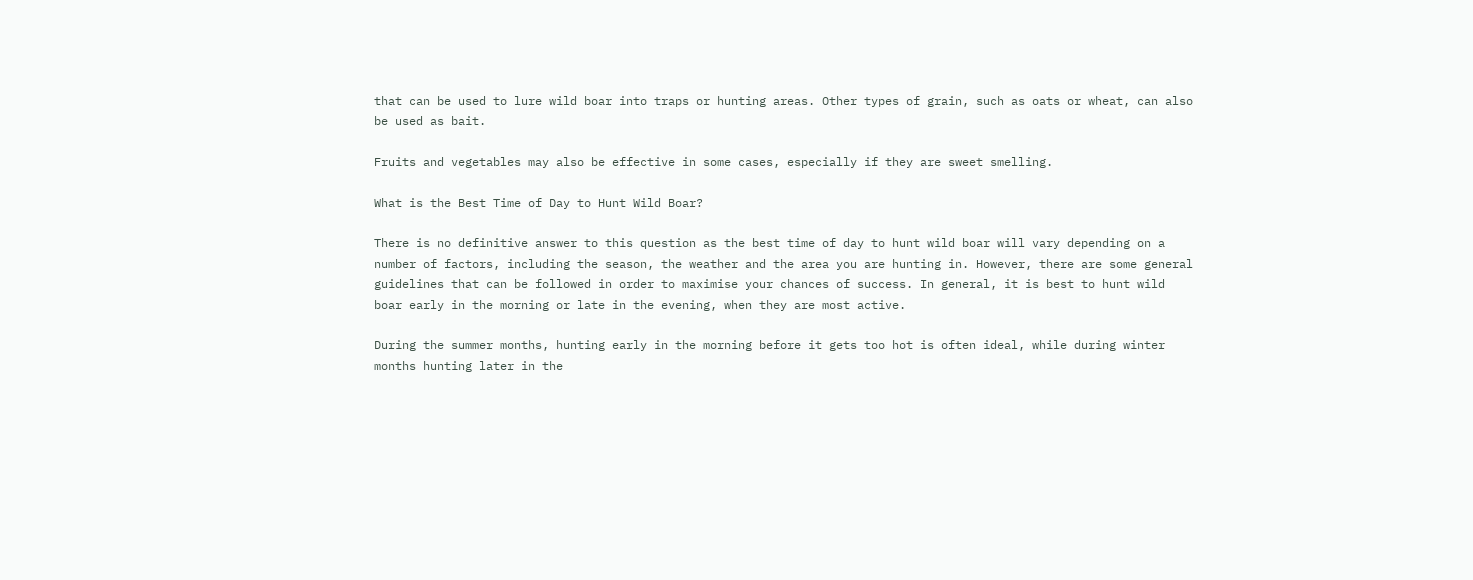that can be used to lure wild boar into traps or hunting areas. Other types of grain, such as oats or wheat, can also be used as bait.

Fruits and vegetables may also be effective in some cases, especially if they are sweet smelling.

What is the Best Time of Day to Hunt Wild Boar?

There is no definitive answer to this question as the best time of day to hunt wild boar will vary depending on a number of factors, including the season, the weather and the area you are hunting in. However, there are some general guidelines that can be followed in order to maximise your chances of success. In general, it is best to hunt wild boar early in the morning or late in the evening, when they are most active.

During the summer months, hunting early in the morning before it gets too hot is often ideal, while during winter months hunting later in the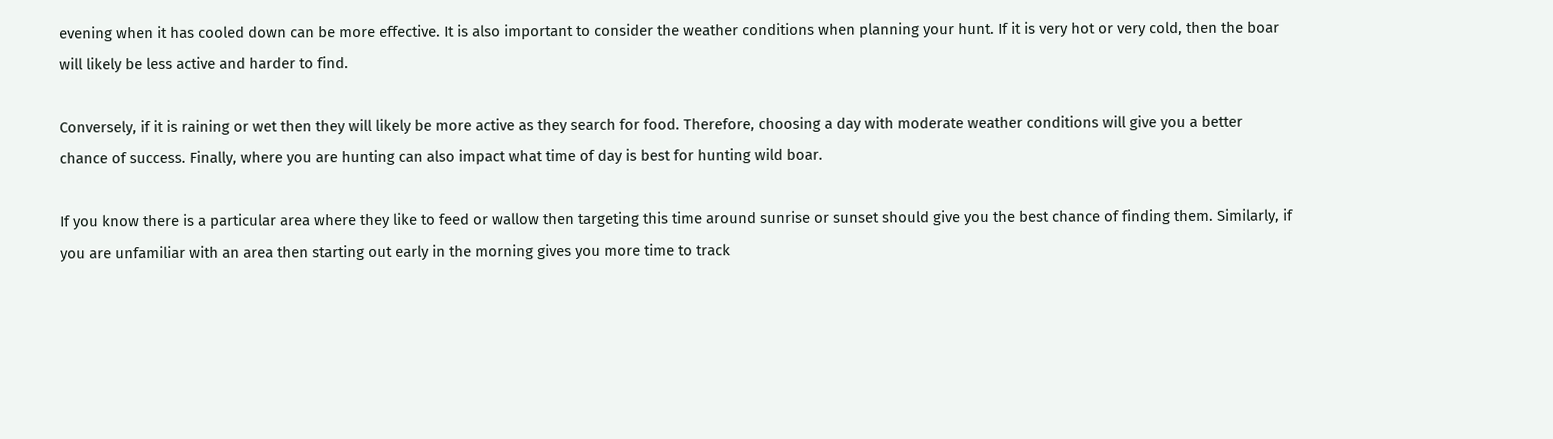evening when it has cooled down can be more effective. It is also important to consider the weather conditions when planning your hunt. If it is very hot or very cold, then the boar will likely be less active and harder to find.

Conversely, if it is raining or wet then they will likely be more active as they search for food. Therefore, choosing a day with moderate weather conditions will give you a better chance of success. Finally, where you are hunting can also impact what time of day is best for hunting wild boar.

If you know there is a particular area where they like to feed or wallow then targeting this time around sunrise or sunset should give you the best chance of finding them. Similarly, if you are unfamiliar with an area then starting out early in the morning gives you more time to track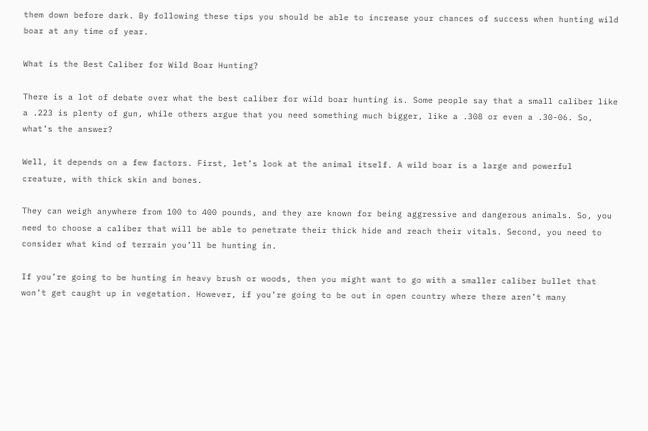them down before dark. By following these tips you should be able to increase your chances of success when hunting wild boar at any time of year.

What is the Best Caliber for Wild Boar Hunting?

There is a lot of debate over what the best caliber for wild boar hunting is. Some people say that a small caliber like a .223 is plenty of gun, while others argue that you need something much bigger, like a .308 or even a .30-06. So, what’s the answer?

Well, it depends on a few factors. First, let’s look at the animal itself. A wild boar is a large and powerful creature, with thick skin and bones.

They can weigh anywhere from 100 to 400 pounds, and they are known for being aggressive and dangerous animals. So, you need to choose a caliber that will be able to penetrate their thick hide and reach their vitals. Second, you need to consider what kind of terrain you’ll be hunting in.

If you’re going to be hunting in heavy brush or woods, then you might want to go with a smaller caliber bullet that won’t get caught up in vegetation. However, if you’re going to be out in open country where there aren’t many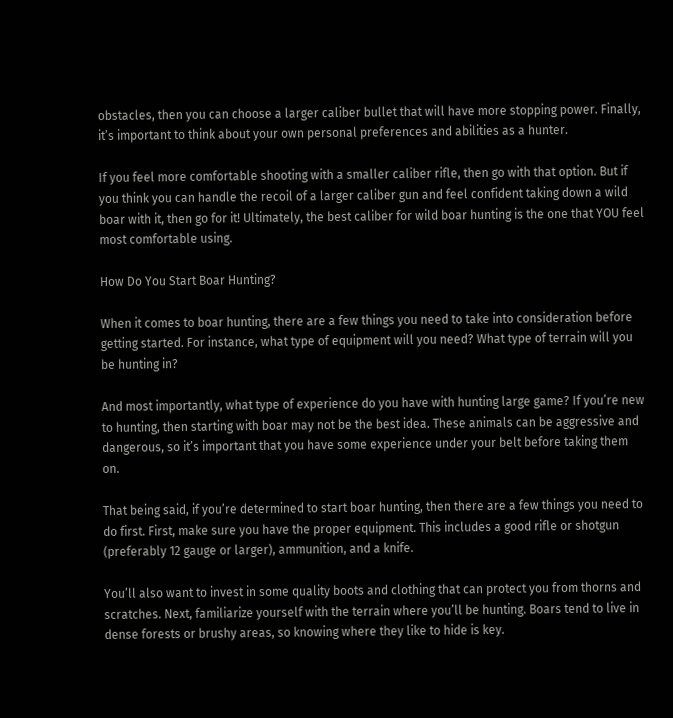obstacles, then you can choose a larger caliber bullet that will have more stopping power. Finally, it’s important to think about your own personal preferences and abilities as a hunter.

If you feel more comfortable shooting with a smaller caliber rifle, then go with that option. But if you think you can handle the recoil of a larger caliber gun and feel confident taking down a wild boar with it, then go for it! Ultimately, the best caliber for wild boar hunting is the one that YOU feel most comfortable using.

How Do You Start Boar Hunting?

When it comes to boar hunting, there are a few things you need to take into consideration before getting started. For instance, what type of equipment will you need? What type of terrain will you be hunting in?

And most importantly, what type of experience do you have with hunting large game? If you’re new to hunting, then starting with boar may not be the best idea. These animals can be aggressive and dangerous, so it’s important that you have some experience under your belt before taking them on.

That being said, if you’re determined to start boar hunting, then there are a few things you need to do first. First, make sure you have the proper equipment. This includes a good rifle or shotgun (preferably 12 gauge or larger), ammunition, and a knife.

You’ll also want to invest in some quality boots and clothing that can protect you from thorns and scratches. Next, familiarize yourself with the terrain where you’ll be hunting. Boars tend to live in dense forests or brushy areas, so knowing where they like to hide is key.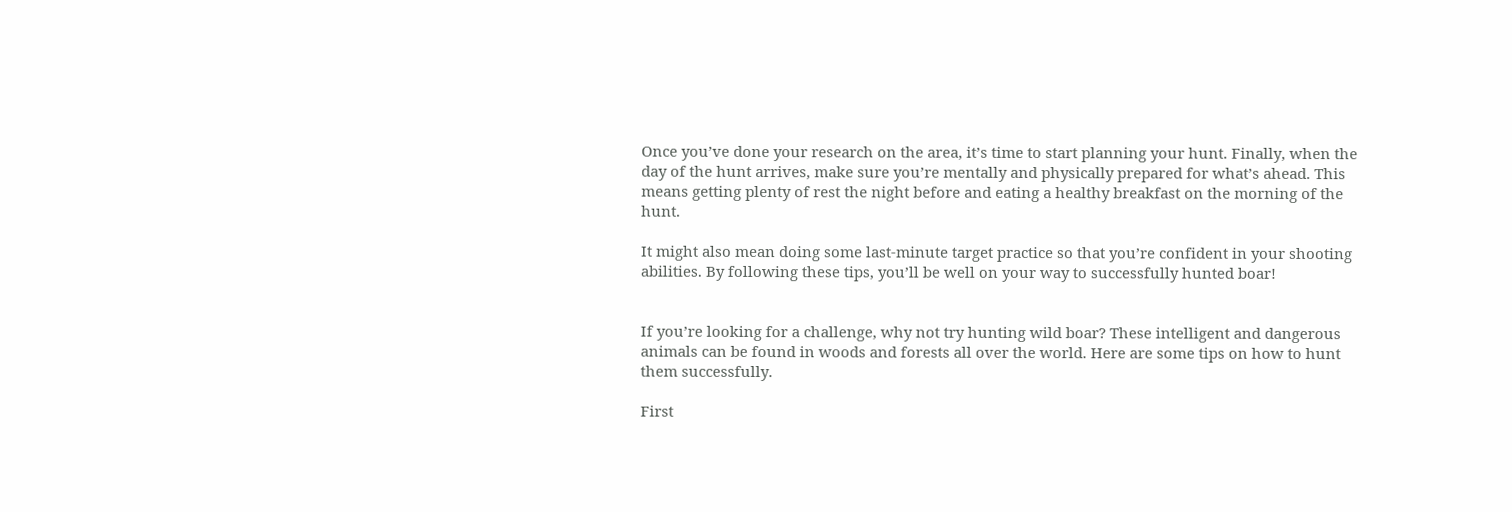Once you’ve done your research on the area, it’s time to start planning your hunt. Finally, when the day of the hunt arrives, make sure you’re mentally and physically prepared for what’s ahead. This means getting plenty of rest the night before and eating a healthy breakfast on the morning of the hunt.

It might also mean doing some last-minute target practice so that you’re confident in your shooting abilities. By following these tips, you’ll be well on your way to successfully hunted boar!


If you’re looking for a challenge, why not try hunting wild boar? These intelligent and dangerous animals can be found in woods and forests all over the world. Here are some tips on how to hunt them successfully.

First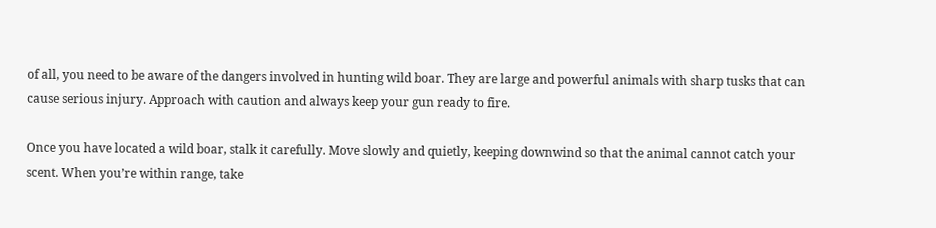of all, you need to be aware of the dangers involved in hunting wild boar. They are large and powerful animals with sharp tusks that can cause serious injury. Approach with caution and always keep your gun ready to fire.

Once you have located a wild boar, stalk it carefully. Move slowly and quietly, keeping downwind so that the animal cannot catch your scent. When you’re within range, take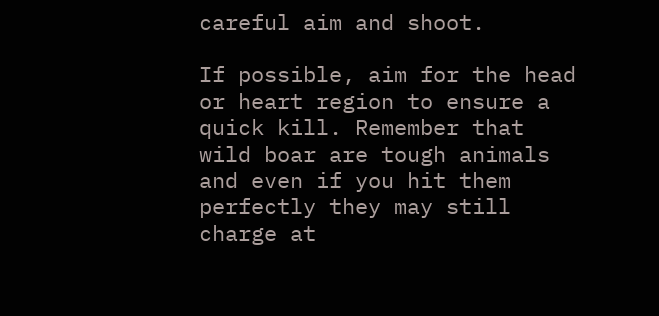careful aim and shoot.

If possible, aim for the head or heart region to ensure a quick kill. Remember that wild boar are tough animals and even if you hit them perfectly they may still charge at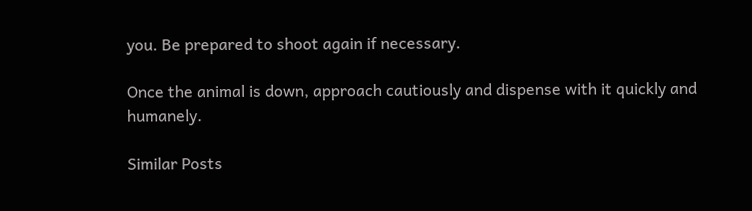you. Be prepared to shoot again if necessary.

Once the animal is down, approach cautiously and dispense with it quickly and humanely.

Similar Posts